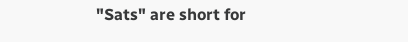"Sats" are short for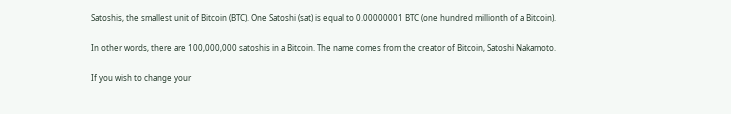Satoshis, the smallest unit of Bitcoin (BTC). One Satoshi (sat) is equal to 0.00000001 BTC (one hundred millionth of a Bitcoin).

In other words, there are 100,000,000 satoshis in a Bitcoin. The name comes from the creator of Bitcoin, Satoshi Nakamoto.

If you wish to change your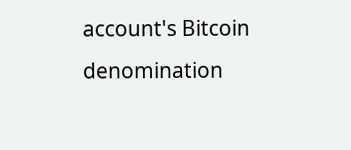account's Bitcoin denomination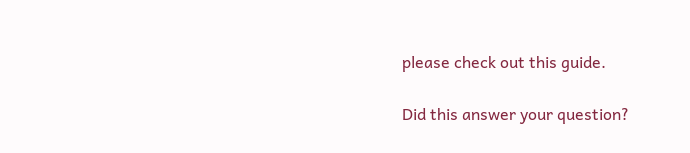please check out this guide.

Did this answer your question?